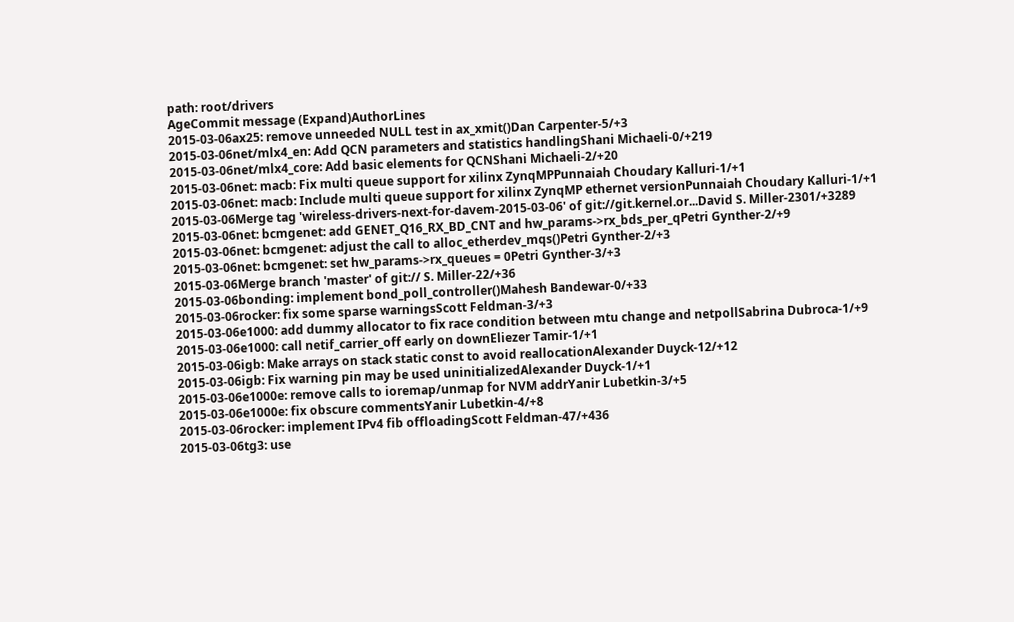path: root/drivers
AgeCommit message (Expand)AuthorLines
2015-03-06ax25: remove unneeded NULL test in ax_xmit()Dan Carpenter-5/+3
2015-03-06net/mlx4_en: Add QCN parameters and statistics handlingShani Michaeli-0/+219
2015-03-06net/mlx4_core: Add basic elements for QCNShani Michaeli-2/+20
2015-03-06net: macb: Fix multi queue support for xilinx ZynqMPPunnaiah Choudary Kalluri-1/+1
2015-03-06net: macb: Include multi queue support for xilinx ZynqMP ethernet versionPunnaiah Choudary Kalluri-1/+1
2015-03-06Merge tag 'wireless-drivers-next-for-davem-2015-03-06' of git://git.kernel.or...David S. Miller-2301/+3289
2015-03-06net: bcmgenet: add GENET_Q16_RX_BD_CNT and hw_params->rx_bds_per_qPetri Gynther-2/+9
2015-03-06net: bcmgenet: adjust the call to alloc_etherdev_mqs()Petri Gynther-2/+3
2015-03-06net: bcmgenet: set hw_params->rx_queues = 0Petri Gynther-3/+3
2015-03-06Merge branch 'master' of git:// S. Miller-22/+36
2015-03-06bonding: implement bond_poll_controller()Mahesh Bandewar-0/+33
2015-03-06rocker: fix some sparse warningsScott Feldman-3/+3
2015-03-06e1000: add dummy allocator to fix race condition between mtu change and netpollSabrina Dubroca-1/+9
2015-03-06e1000: call netif_carrier_off early on downEliezer Tamir-1/+1
2015-03-06igb: Make arrays on stack static const to avoid reallocationAlexander Duyck-12/+12
2015-03-06igb: Fix warning pin may be used uninitializedAlexander Duyck-1/+1
2015-03-06e1000e: remove calls to ioremap/unmap for NVM addrYanir Lubetkin-3/+5
2015-03-06e1000e: fix obscure commentsYanir Lubetkin-4/+8
2015-03-06rocker: implement IPv4 fib offloadingScott Feldman-47/+436
2015-03-06tg3: use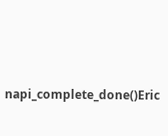napi_complete_done()Eric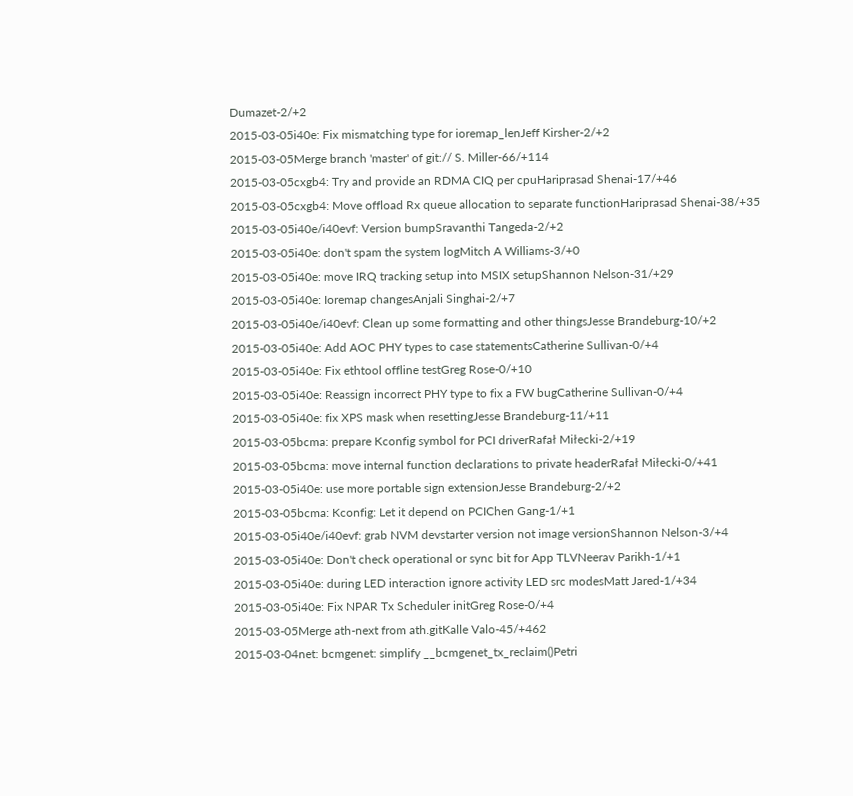Dumazet-2/+2
2015-03-05i40e: Fix mismatching type for ioremap_lenJeff Kirsher-2/+2
2015-03-05Merge branch 'master' of git:// S. Miller-66/+114
2015-03-05cxgb4: Try and provide an RDMA CIQ per cpuHariprasad Shenai-17/+46
2015-03-05cxgb4: Move offload Rx queue allocation to separate functionHariprasad Shenai-38/+35
2015-03-05i40e/i40evf: Version bumpSravanthi Tangeda-2/+2
2015-03-05i40e: don't spam the system logMitch A Williams-3/+0
2015-03-05i40e: move IRQ tracking setup into MSIX setupShannon Nelson-31/+29
2015-03-05i40e: Ioremap changesAnjali Singhai-2/+7
2015-03-05i40e/i40evf: Clean up some formatting and other thingsJesse Brandeburg-10/+2
2015-03-05i40e: Add AOC PHY types to case statementsCatherine Sullivan-0/+4
2015-03-05i40e: Fix ethtool offline testGreg Rose-0/+10
2015-03-05i40e: Reassign incorrect PHY type to fix a FW bugCatherine Sullivan-0/+4
2015-03-05i40e: fix XPS mask when resettingJesse Brandeburg-11/+11
2015-03-05bcma: prepare Kconfig symbol for PCI driverRafał Miłecki-2/+19
2015-03-05bcma: move internal function declarations to private headerRafał Miłecki-0/+41
2015-03-05i40e: use more portable sign extensionJesse Brandeburg-2/+2
2015-03-05bcma: Kconfig: Let it depend on PCIChen Gang-1/+1
2015-03-05i40e/i40evf: grab NVM devstarter version not image versionShannon Nelson-3/+4
2015-03-05i40e: Don't check operational or sync bit for App TLVNeerav Parikh-1/+1
2015-03-05i40e: during LED interaction ignore activity LED src modesMatt Jared-1/+34
2015-03-05i40e: Fix NPAR Tx Scheduler initGreg Rose-0/+4
2015-03-05Merge ath-next from ath.gitKalle Valo-45/+462
2015-03-04net: bcmgenet: simplify __bcmgenet_tx_reclaim()Petri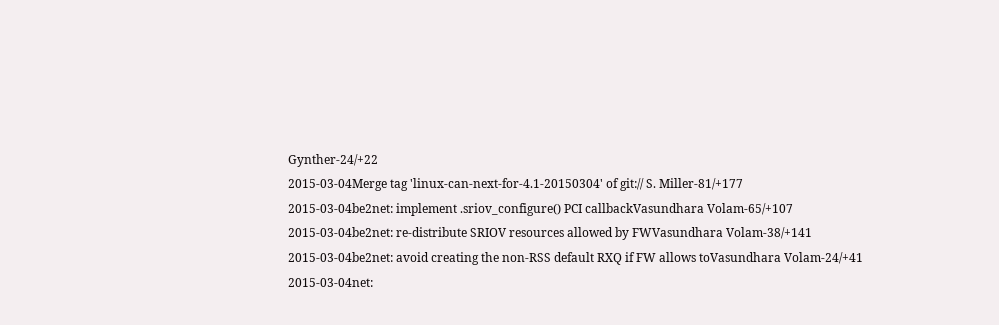Gynther-24/+22
2015-03-04Merge tag 'linux-can-next-for-4.1-20150304' of git:// S. Miller-81/+177
2015-03-04be2net: implement .sriov_configure() PCI callbackVasundhara Volam-65/+107
2015-03-04be2net: re-distribute SRIOV resources allowed by FWVasundhara Volam-38/+141
2015-03-04be2net: avoid creating the non-RSS default RXQ if FW allows toVasundhara Volam-24/+41
2015-03-04net: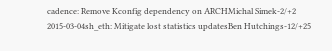cadence: Remove Kconfig dependency on ARCHMichal Simek-2/+2
2015-03-04sh_eth: Mitigate lost statistics updatesBen Hutchings-12/+25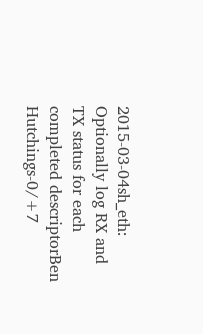2015-03-04sh_eth: Optionally log RX and TX status for each completed descriptorBen Hutchings-0/+7